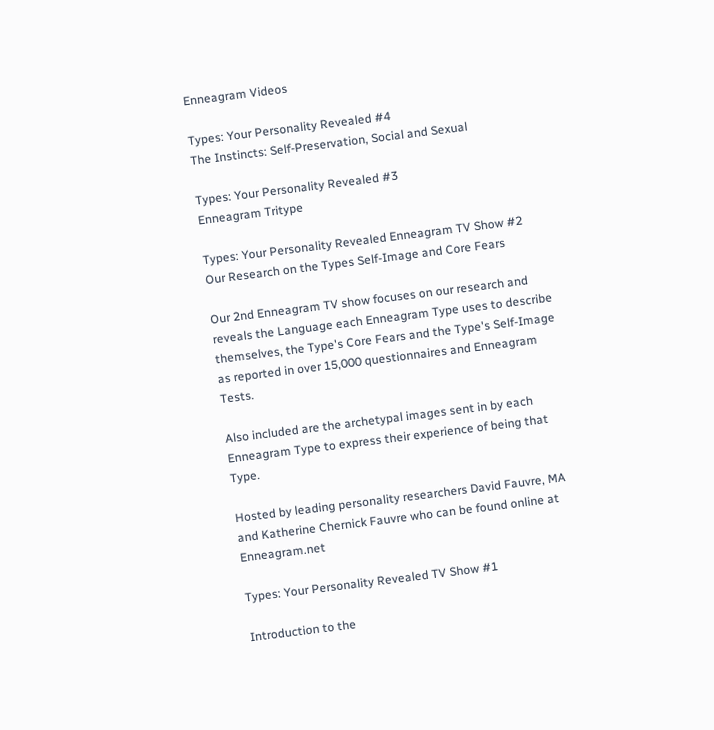Enneagram Videos

Types: Your Personality Revealed #4
The Instincts: Self-Preservation, Social and Sexual

Types: Your Personality Revealed #3
Enneagram Tritype

Types: Your Personality Revealed Enneagram TV Show #2
Our Research on the Types Self-Image and Core Fears

Our 2nd Enneagram TV show focuses on our research and reveals the Language each Enneagram Type uses to describe themselves, the Type's Core Fears and the Type's Self-Image as reported in over 15,000 questionnaires and Enneagram Tests.

Also included are the archetypal images sent in by each Enneagram Type to express their experience of being that Type.

Hosted by leading personality researchers David Fauvre, MA and Katherine Chernick Fauvre who can be found online at Enneagram.net

Types: Your Personality Revealed TV Show #1

Introduction to the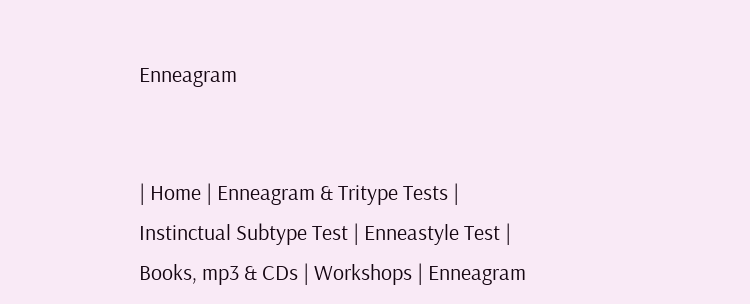Enneagram


| Home | Enneagram & Tritype Tests | Instinctual Subtype Test | Enneastyle Test | Books, mp3 & CDs | Workshops | Enneagram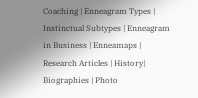Coaching | Enneagram Types |
Instinctual Subtypes | Enneagram in Business | Enneamaps | Research Articles | History| Biographies | Photo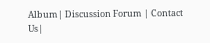Album| Discussion Forum | Contact Us|